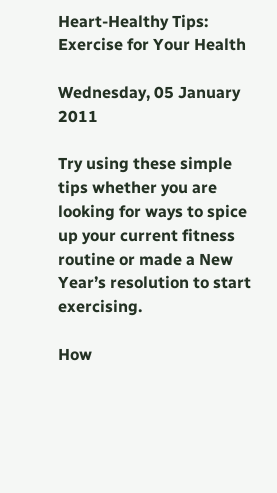Heart-Healthy Tips: Exercise for Your Health

Wednesday, 05 January 2011

Try using these simple tips whether you are looking for ways to spice up your current fitness routine or made a New Year’s resolution to start exercising.

How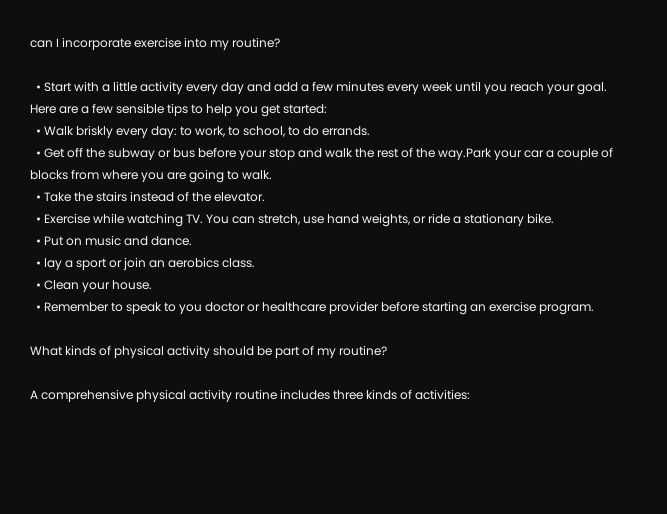can I incorporate exercise into my routine?

  • Start with a little activity every day and add a few minutes every week until you reach your goal. Here are a few sensible tips to help you get started:
  • Walk briskly every day: to work, to school, to do errands.
  • Get off the subway or bus before your stop and walk the rest of the way.Park your car a couple of blocks from where you are going to walk.
  • Take the stairs instead of the elevator.
  • Exercise while watching TV. You can stretch, use hand weights, or ride a stationary bike.
  • Put on music and dance.
  • lay a sport or join an aerobics class.
  • Clean your house.
  • Remember to speak to you doctor or healthcare provider before starting an exercise program.

What kinds of physical activity should be part of my routine?

A comprehensive physical activity routine includes three kinds of activities: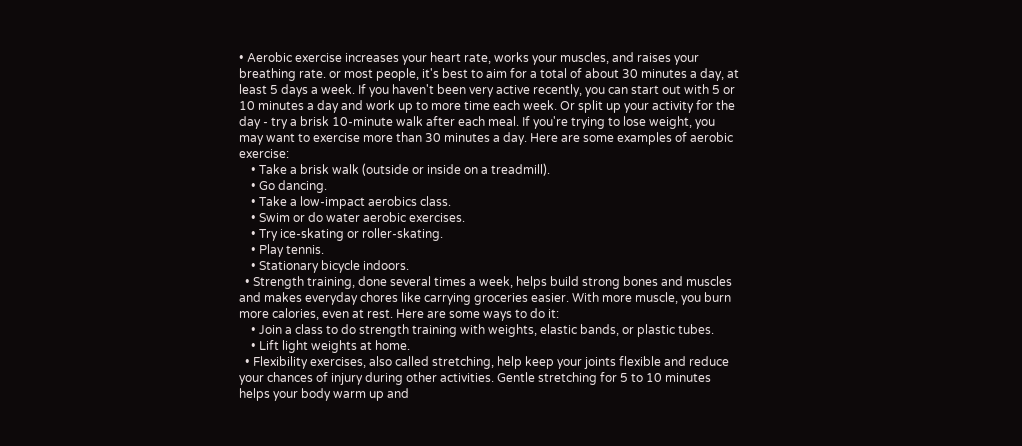• Aerobic exercise increases your heart rate, works your muscles, and raises your breathing rate. or most people, it's best to aim for a total of about 30 minutes a day, at least 5 days a week. If you haven't been very active recently, you can start out with 5 or 10 minutes a day and work up to more time each week. Or split up your activity for the day - try a brisk 10-minute walk after each meal. If you're trying to lose weight, you may want to exercise more than 30 minutes a day. Here are some examples of aerobic exercise:
    • Take a brisk walk (outside or inside on a treadmill).
    • Go dancing.
    • Take a low-impact aerobics class.
    • Swim or do water aerobic exercises.
    • Try ice-skating or roller-skating.
    • Play tennis.
    • Stationary bicycle indoors.
  • Strength training, done several times a week, helps build strong bones and muscles and makes everyday chores like carrying groceries easier. With more muscle, you burn more calories, even at rest. Here are some ways to do it:
    • Join a class to do strength training with weights, elastic bands, or plastic tubes.
    • Lift light weights at home.
  • Flexibility exercises, also called stretching, help keep your joints flexible and reduce your chances of injury during other activities. Gentle stretching for 5 to 10 minutes helps your body warm up and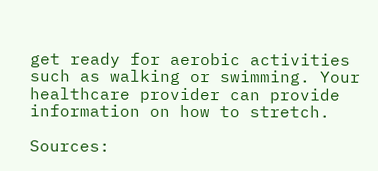get ready for aerobic activities such as walking or swimming. Your healthcare provider can provide information on how to stretch.

Sources: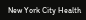New York City Health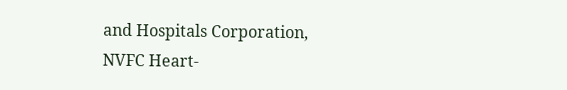and Hospitals Corporation, NVFC Heart-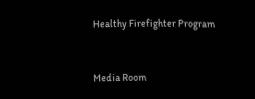Healthy Firefighter Program


Media Room